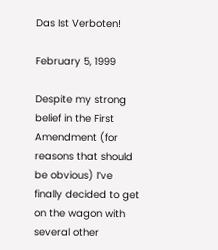Das Ist Verboten!

February 5, 1999

Despite my strong belief in the First Amendment (for reasons that should be obvious) I’ve finally decided to get on the wagon with several other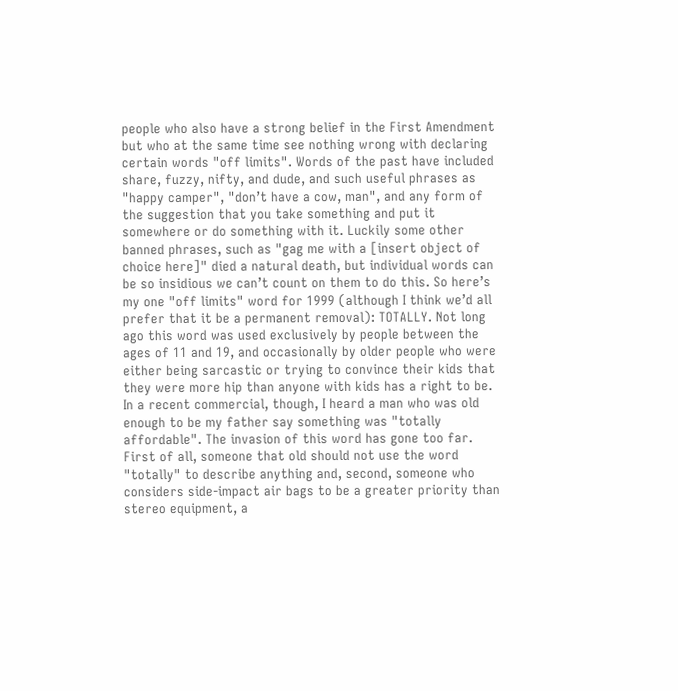people who also have a strong belief in the First Amendment but who at the same time see nothing wrong with declaring certain words "off limits". Words of the past have included share, fuzzy, nifty, and dude, and such useful phrases as "happy camper", "don’t have a cow, man", and any form of the suggestion that you take something and put it somewhere or do something with it. Luckily some other banned phrases, such as "gag me with a [insert object of choice here]" died a natural death, but individual words can be so insidious we can’t count on them to do this. So here’s my one "off limits" word for 1999 (although I think we’d all prefer that it be a permanent removal): TOTALLY. Not long ago this word was used exclusively by people between the ages of 11 and 19, and occasionally by older people who were either being sarcastic or trying to convince their kids that they were more hip than anyone with kids has a right to be. In a recent commercial, though, I heard a man who was old enough to be my father say something was "totally affordable". The invasion of this word has gone too far. First of all, someone that old should not use the word "totally" to describe anything and, second, someone who considers side-impact air bags to be a greater priority than stereo equipment, a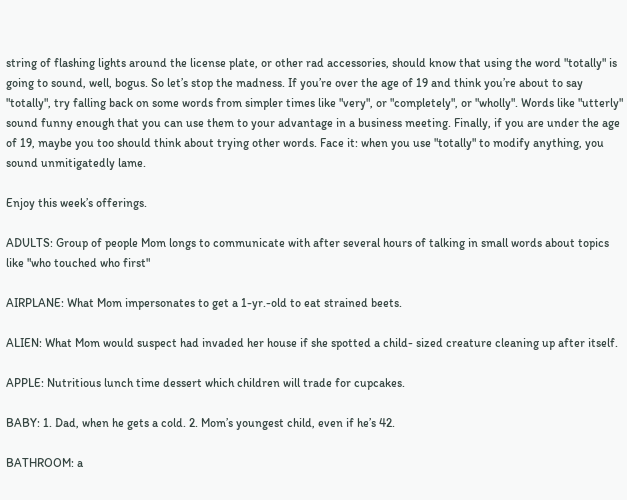string of flashing lights around the license plate, or other rad accessories, should know that using the word "totally" is going to sound, well, bogus. So let’s stop the madness. If you’re over the age of 19 and think you’re about to say "totally", try falling back on some words from simpler times like "very", or "completely", or "wholly". Words like "utterly" sound funny enough that you can use them to your advantage in a business meeting. Finally, if you are under the age of 19, maybe you too should think about trying other words. Face it: when you use "totally" to modify anything, you sound unmitigatedly lame.

Enjoy this week’s offerings.

ADULTS: Group of people Mom longs to communicate with after several hours of talking in small words about topics like "who touched who first"

AIRPLANE: What Mom impersonates to get a 1-yr.-old to eat strained beets.

ALIEN: What Mom would suspect had invaded her house if she spotted a child- sized creature cleaning up after itself.

APPLE: Nutritious lunch time dessert which children will trade for cupcakes.

BABY: 1. Dad, when he gets a cold. 2. Mom’s youngest child, even if he’s 42.

BATHROOM: a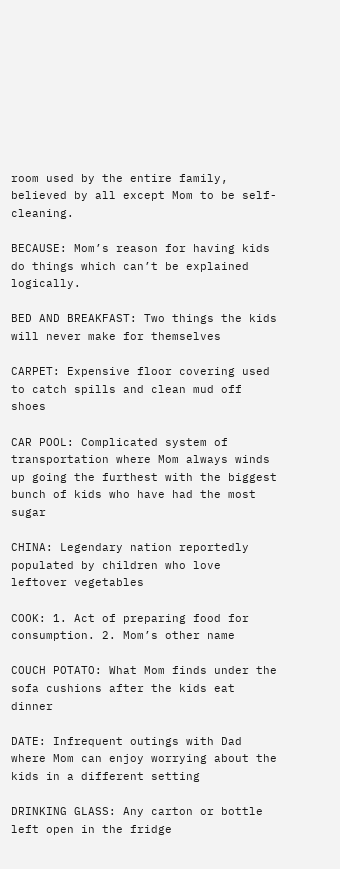room used by the entire family, believed by all except Mom to be self-cleaning.

BECAUSE: Mom’s reason for having kids do things which can’t be explained logically.

BED AND BREAKFAST: Two things the kids will never make for themselves

CARPET: Expensive floor covering used to catch spills and clean mud off shoes

CAR POOL: Complicated system of transportation where Mom always winds up going the furthest with the biggest bunch of kids who have had the most sugar

CHINA: Legendary nation reportedly populated by children who love leftover vegetables

COOK: 1. Act of preparing food for consumption. 2. Mom’s other name

COUCH POTATO: What Mom finds under the sofa cushions after the kids eat dinner

DATE: Infrequent outings with Dad where Mom can enjoy worrying about the kids in a different setting

DRINKING GLASS: Any carton or bottle left open in the fridge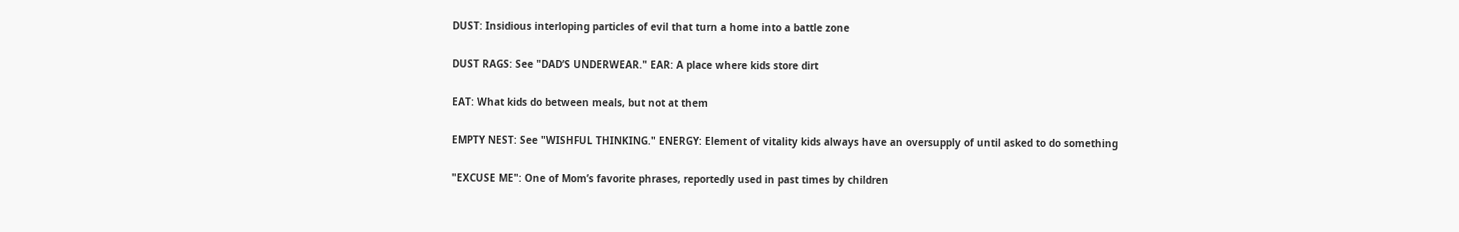DUST: Insidious interloping particles of evil that turn a home into a battle zone

DUST RAGS: See "DAD’S UNDERWEAR." EAR: A place where kids store dirt

EAT: What kids do between meals, but not at them

EMPTY NEST: See "WISHFUL THINKING." ENERGY: Element of vitality kids always have an oversupply of until asked to do something

"EXCUSE ME": One of Mom’s favorite phrases, reportedly used in past times by children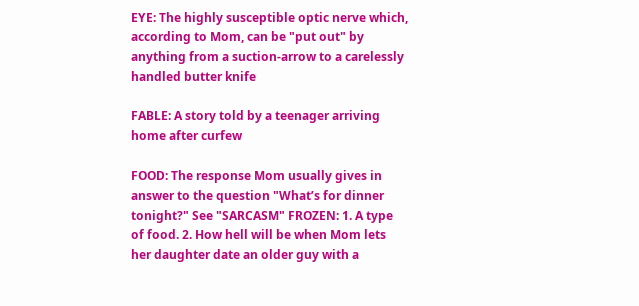EYE: The highly susceptible optic nerve which, according to Mom, can be "put out" by anything from a suction-arrow to a carelessly handled butter knife

FABLE: A story told by a teenager arriving home after curfew

FOOD: The response Mom usually gives in answer to the question "What’s for dinner tonight?" See "SARCASM" FROZEN: 1. A type of food. 2. How hell will be when Mom lets her daughter date an older guy with a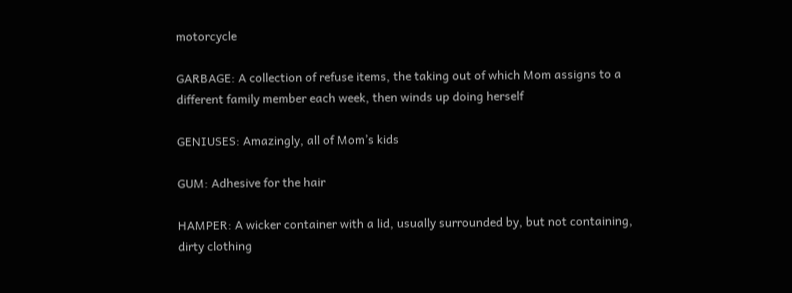motorcycle

GARBAGE: A collection of refuse items, the taking out of which Mom assigns to a different family member each week, then winds up doing herself

GENIUSES: Amazingly, all of Mom’s kids

GUM: Adhesive for the hair

HAMPER: A wicker container with a lid, usually surrounded by, but not containing, dirty clothing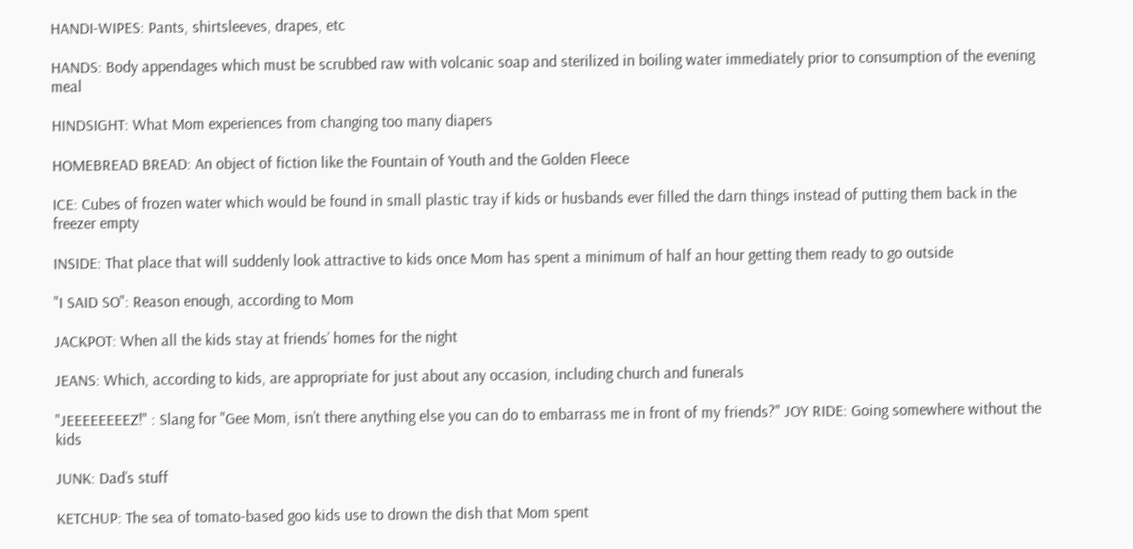HANDI-WIPES: Pants, shirtsleeves, drapes, etc

HANDS: Body appendages which must be scrubbed raw with volcanic soap and sterilized in boiling water immediately prior to consumption of the evening meal

HINDSIGHT: What Mom experiences from changing too many diapers

HOMEBREAD BREAD: An object of fiction like the Fountain of Youth and the Golden Fleece

ICE: Cubes of frozen water which would be found in small plastic tray if kids or husbands ever filled the darn things instead of putting them back in the freezer empty

INSIDE: That place that will suddenly look attractive to kids once Mom has spent a minimum of half an hour getting them ready to go outside

"I SAID SO": Reason enough, according to Mom

JACKPOT: When all the kids stay at friends’ homes for the night

JEANS: Which, according to kids, are appropriate for just about any occasion, including church and funerals

"JEEEEEEEEZ!" : Slang for "Gee Mom, isn’t there anything else you can do to embarrass me in front of my friends?" JOY RIDE: Going somewhere without the kids

JUNK: Dad’s stuff

KETCHUP: The sea of tomato-based goo kids use to drown the dish that Mom spent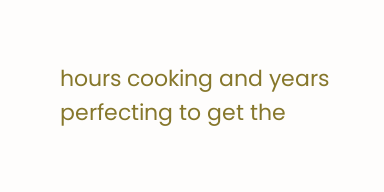hours cooking and years perfecting to get the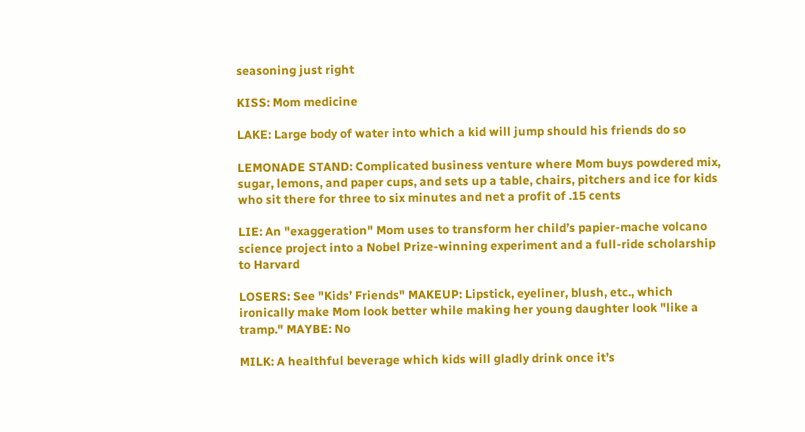seasoning just right

KISS: Mom medicine

LAKE: Large body of water into which a kid will jump should his friends do so

LEMONADE STAND: Complicated business venture where Mom buys powdered mix, sugar, lemons, and paper cups, and sets up a table, chairs, pitchers and ice for kids who sit there for three to six minutes and net a profit of .15 cents

LIE: An "exaggeration" Mom uses to transform her child’s papier-mache volcano science project into a Nobel Prize-winning experiment and a full-ride scholarship to Harvard

LOSERS: See "Kids’ Friends" MAKEUP: Lipstick, eyeliner, blush, etc., which ironically make Mom look better while making her young daughter look "like a tramp." MAYBE: No

MILK: A healthful beverage which kids will gladly drink once it’s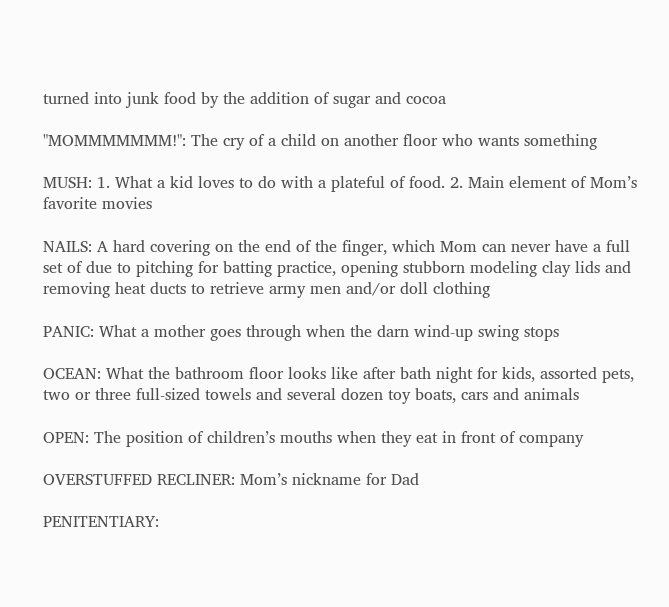turned into junk food by the addition of sugar and cocoa

"MOMMMMMMM!": The cry of a child on another floor who wants something

MUSH: 1. What a kid loves to do with a plateful of food. 2. Main element of Mom’s favorite movies

NAILS: A hard covering on the end of the finger, which Mom can never have a full set of due to pitching for batting practice, opening stubborn modeling clay lids and removing heat ducts to retrieve army men and/or doll clothing

PANIC: What a mother goes through when the darn wind-up swing stops

OCEAN: What the bathroom floor looks like after bath night for kids, assorted pets, two or three full-sized towels and several dozen toy boats, cars and animals

OPEN: The position of children’s mouths when they eat in front of company

OVERSTUFFED RECLINER: Mom’s nickname for Dad

PENITENTIARY: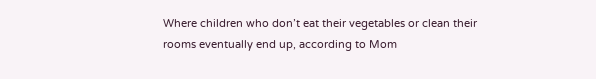Where children who don’t eat their vegetables or clean their rooms eventually end up, according to Mom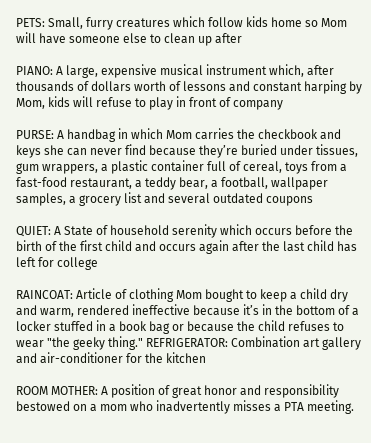PETS: Small, furry creatures which follow kids home so Mom will have someone else to clean up after

PIANO: A large, expensive musical instrument which, after thousands of dollars worth of lessons and constant harping by Mom, kids will refuse to play in front of company

PURSE: A handbag in which Mom carries the checkbook and keys she can never find because they’re buried under tissues, gum wrappers, a plastic container full of cereal, toys from a fast-food restaurant, a teddy bear, a football, wallpaper samples, a grocery list and several outdated coupons

QUIET: A State of household serenity which occurs before the birth of the first child and occurs again after the last child has left for college

RAINCOAT: Article of clothing Mom bought to keep a child dry and warm, rendered ineffective because it’s in the bottom of a locker stuffed in a book bag or because the child refuses to wear "the geeky thing." REFRIGERATOR: Combination art gallery and air-conditioner for the kitchen

ROOM MOTHER: A position of great honor and responsibility bestowed on a mom who inadvertently misses a PTA meeting.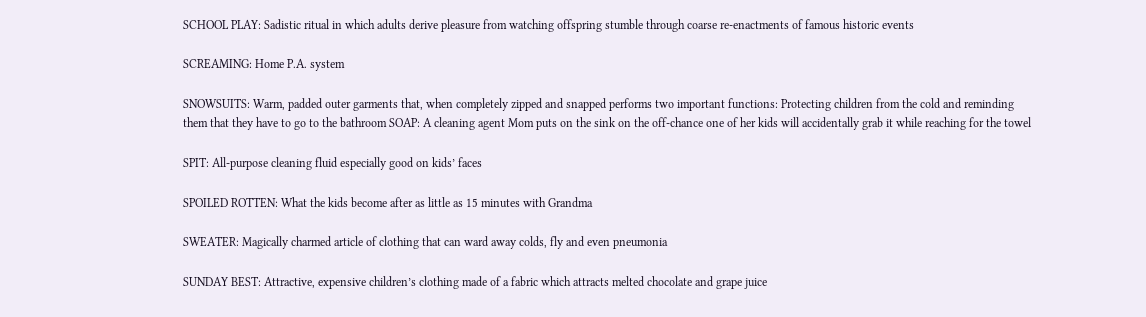SCHOOL PLAY: Sadistic ritual in which adults derive pleasure from watching offspring stumble through coarse re-enactments of famous historic events

SCREAMING: Home P.A. system

SNOWSUITS: Warm, padded outer garments that, when completely zipped and snapped performs two important functions: Protecting children from the cold and reminding them that they have to go to the bathroom SOAP: A cleaning agent Mom puts on the sink on the off-chance one of her kids will accidentally grab it while reaching for the towel

SPIT: All-purpose cleaning fluid especially good on kids’ faces

SPOILED ROTTEN: What the kids become after as little as 15 minutes with Grandma

SWEATER: Magically charmed article of clothing that can ward away colds, fly and even pneumonia

SUNDAY BEST: Attractive, expensive children’s clothing made of a fabric which attracts melted chocolate and grape juice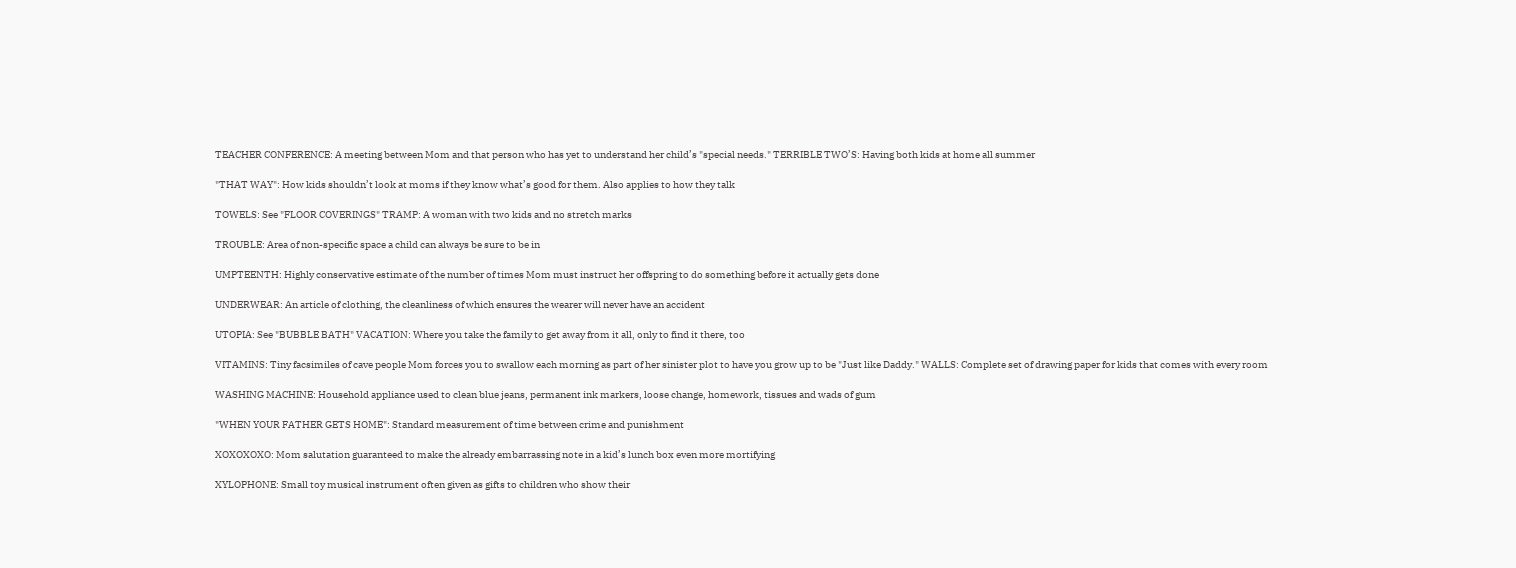TEACHER CONFERENCE: A meeting between Mom and that person who has yet to understand her child’s "special needs." TERRIBLE TWO’S: Having both kids at home all summer

"THAT WAY": How kids shouldn’t look at moms if they know what’s good for them. Also applies to how they talk

TOWELS: See "FLOOR COVERINGS" TRAMP: A woman with two kids and no stretch marks

TROUBLE: Area of non-specific space a child can always be sure to be in

UMPTEENTH: Highly conservative estimate of the number of times Mom must instruct her offspring to do something before it actually gets done

UNDERWEAR: An article of clothing, the cleanliness of which ensures the wearer will never have an accident

UTOPIA: See "BUBBLE BATH" VACATION: Where you take the family to get away from it all, only to find it there, too

VITAMINS: Tiny facsimiles of cave people Mom forces you to swallow each morning as part of her sinister plot to have you grow up to be "Just like Daddy." WALLS: Complete set of drawing paper for kids that comes with every room

WASHING MACHINE: Household appliance used to clean blue jeans, permanent ink markers, loose change, homework, tissues and wads of gum

"WHEN YOUR FATHER GETS HOME": Standard measurement of time between crime and punishment

XOXOXOXO: Mom salutation guaranteed to make the already embarrassing note in a kid’s lunch box even more mortifying

XYLOPHONE: Small toy musical instrument often given as gifts to children who show their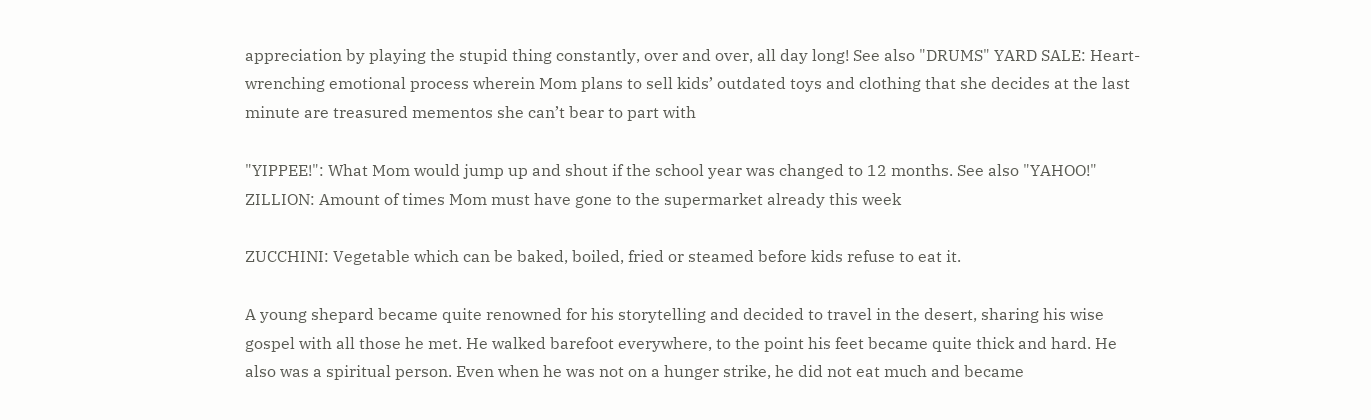appreciation by playing the stupid thing constantly, over and over, all day long! See also "DRUMS" YARD SALE: Heart-wrenching emotional process wherein Mom plans to sell kids’ outdated toys and clothing that she decides at the last minute are treasured mementos she can’t bear to part with

"YIPPEE!": What Mom would jump up and shout if the school year was changed to 12 months. See also "YAHOO!" ZILLION: Amount of times Mom must have gone to the supermarket already this week

ZUCCHINI: Vegetable which can be baked, boiled, fried or steamed before kids refuse to eat it.

A young shepard became quite renowned for his storytelling and decided to travel in the desert, sharing his wise gospel with all those he met. He walked barefoot everywhere, to the point his feet became quite thick and hard. He also was a spiritual person. Even when he was not on a hunger strike, he did not eat much and became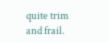quite trim and frail.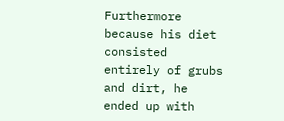Furthermore because his diet consisted entirely of grubs and dirt, he ended up with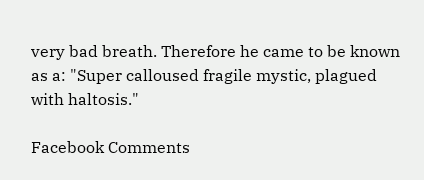very bad breath. Therefore he came to be known as a: "Super calloused fragile mystic, plagued with haltosis."

Facebook Comments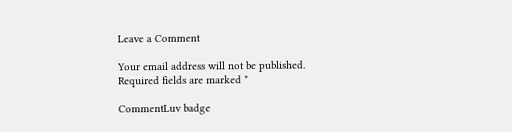Leave a Comment

Your email address will not be published. Required fields are marked *

CommentLuv badge